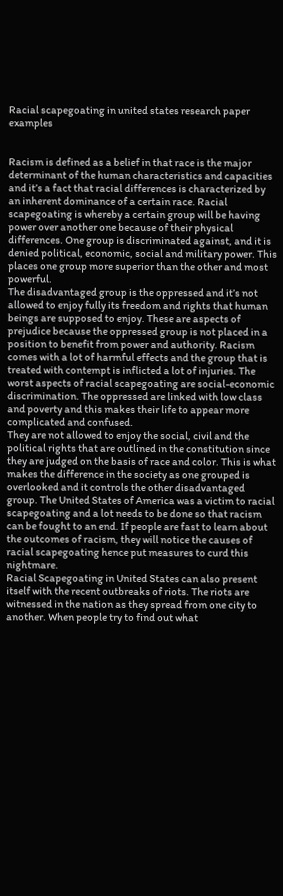Racial scapegoating in united states research paper examples


Racism is defined as a belief in that race is the major determinant of the human characteristics and capacities and it’s a fact that racial differences is characterized by an inherent dominance of a certain race. Racial scapegoating is whereby a certain group will be having power over another one because of their physical differences. One group is discriminated against, and it is denied political, economic, social and military power. This places one group more superior than the other and most powerful.
The disadvantaged group is the oppressed and it’s not allowed to enjoy fully its freedom and rights that human beings are supposed to enjoy. These are aspects of prejudice because the oppressed group is not placed in a position to benefit from power and authority. Racism comes with a lot of harmful effects and the group that is treated with contempt is inflicted a lot of injuries. The worst aspects of racial scapegoating are social-economic discrimination. The oppressed are linked with low class and poverty and this makes their life to appear more complicated and confused.
They are not allowed to enjoy the social, civil and the political rights that are outlined in the constitution since they are judged on the basis of race and color. This is what makes the difference in the society as one grouped is overlooked and it controls the other disadvantaged group. The United States of America was a victim to racial scapegoating and a lot needs to be done so that racism can be fought to an end. If people are fast to learn about the outcomes of racism, they will notice the causes of racial scapegoating hence put measures to curd this nightmare.
Racial Scapegoating in United States can also present itself with the recent outbreaks of riots. The riots are witnessed in the nation as they spread from one city to another. When people try to find out what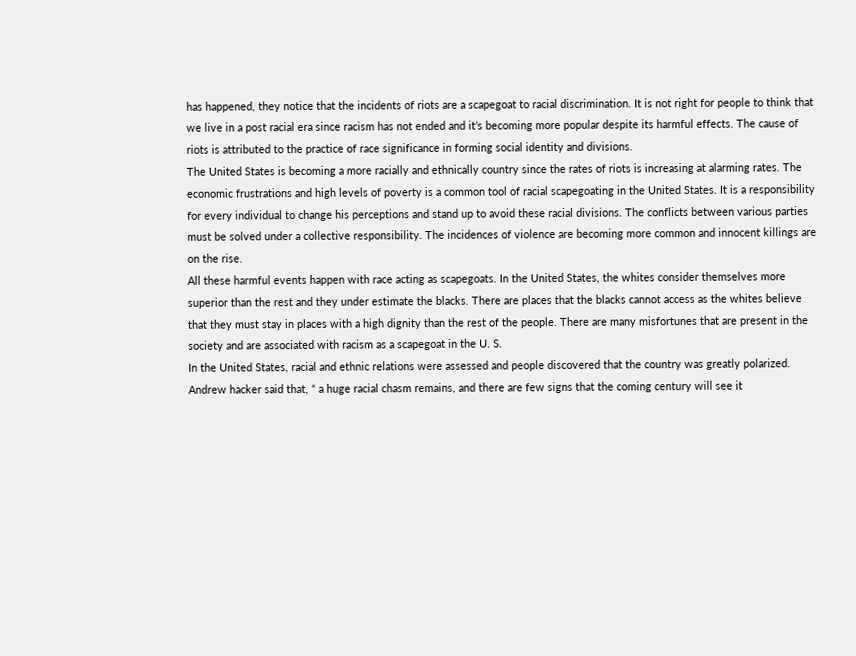has happened, they notice that the incidents of riots are a scapegoat to racial discrimination. It is not right for people to think that we live in a post racial era since racism has not ended and it’s becoming more popular despite its harmful effects. The cause of riots is attributed to the practice of race significance in forming social identity and divisions.
The United States is becoming a more racially and ethnically country since the rates of riots is increasing at alarming rates. The economic frustrations and high levels of poverty is a common tool of racial scapegoating in the United States. It is a responsibility for every individual to change his perceptions and stand up to avoid these racial divisions. The conflicts between various parties must be solved under a collective responsibility. The incidences of violence are becoming more common and innocent killings are on the rise.
All these harmful events happen with race acting as scapegoats. In the United States, the whites consider themselves more superior than the rest and they under estimate the blacks. There are places that the blacks cannot access as the whites believe that they must stay in places with a high dignity than the rest of the people. There are many misfortunes that are present in the society and are associated with racism as a scapegoat in the U. S.
In the United States, racial and ethnic relations were assessed and people discovered that the country was greatly polarized. Andrew hacker said that, “ a huge racial chasm remains, and there are few signs that the coming century will see it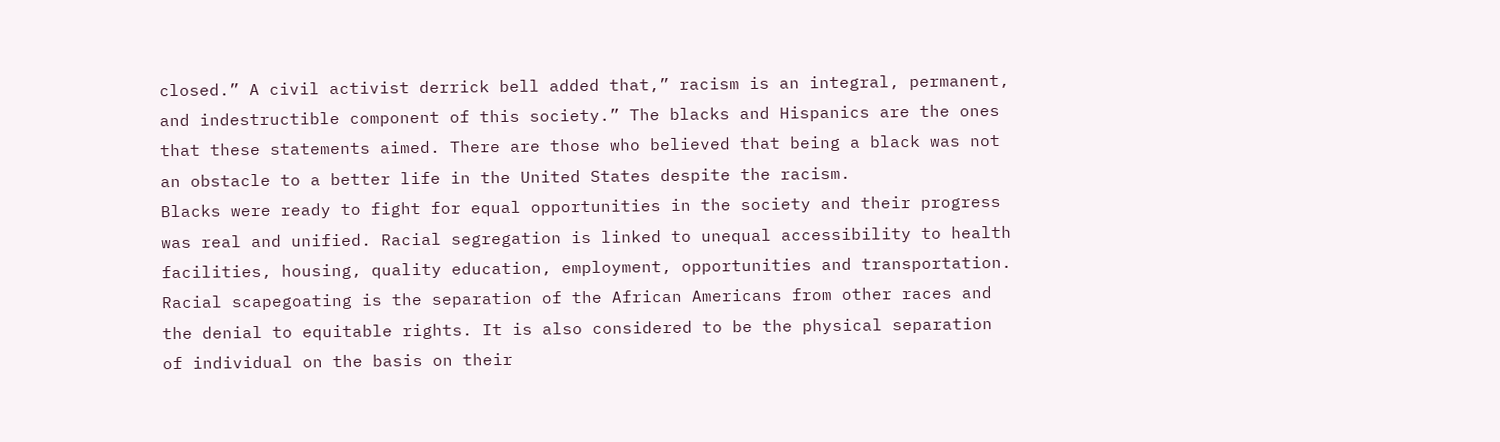closed.” A civil activist derrick bell added that,” racism is an integral, permanent, and indestructible component of this society.” The blacks and Hispanics are the ones that these statements aimed. There are those who believed that being a black was not an obstacle to a better life in the United States despite the racism.
Blacks were ready to fight for equal opportunities in the society and their progress was real and unified. Racial segregation is linked to unequal accessibility to health facilities, housing, quality education, employment, opportunities and transportation. Racial scapegoating is the separation of the African Americans from other races and the denial to equitable rights. It is also considered to be the physical separation of individual on the basis on their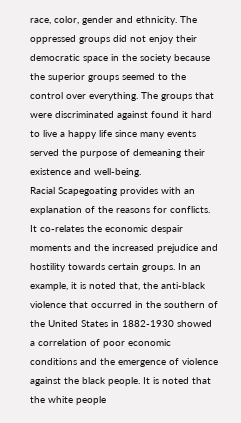race, color, gender and ethnicity. The oppressed groups did not enjoy their democratic space in the society because the superior groups seemed to the control over everything. The groups that were discriminated against found it hard to live a happy life since many events served the purpose of demeaning their existence and well-being.
Racial Scapegoating provides with an explanation of the reasons for conflicts. It co-relates the economic despair moments and the increased prejudice and hostility towards certain groups. In an example, it is noted that, the anti-black violence that occurred in the southern of the United States in 1882-1930 showed a correlation of poor economic conditions and the emergence of violence against the black people. It is noted that the white people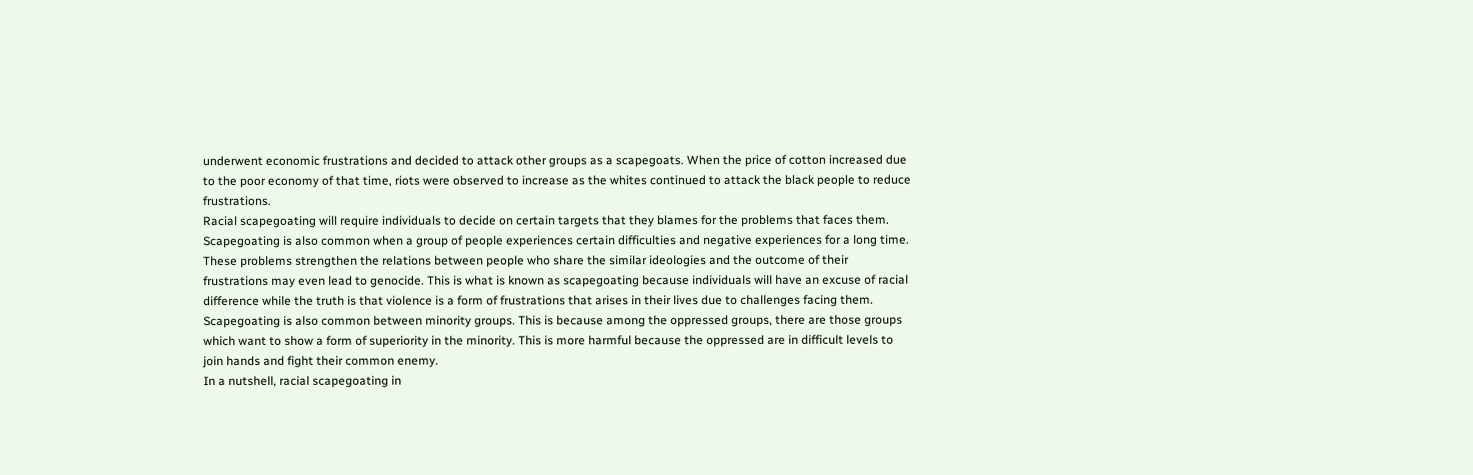underwent economic frustrations and decided to attack other groups as a scapegoats. When the price of cotton increased due to the poor economy of that time, riots were observed to increase as the whites continued to attack the black people to reduce frustrations.
Racial scapegoating will require individuals to decide on certain targets that they blames for the problems that faces them. Scapegoating is also common when a group of people experiences certain difficulties and negative experiences for a long time. These problems strengthen the relations between people who share the similar ideologies and the outcome of their frustrations may even lead to genocide. This is what is known as scapegoating because individuals will have an excuse of racial difference while the truth is that violence is a form of frustrations that arises in their lives due to challenges facing them. Scapegoating is also common between minority groups. This is because among the oppressed groups, there are those groups which want to show a form of superiority in the minority. This is more harmful because the oppressed are in difficult levels to join hands and fight their common enemy.
In a nutshell, racial scapegoating in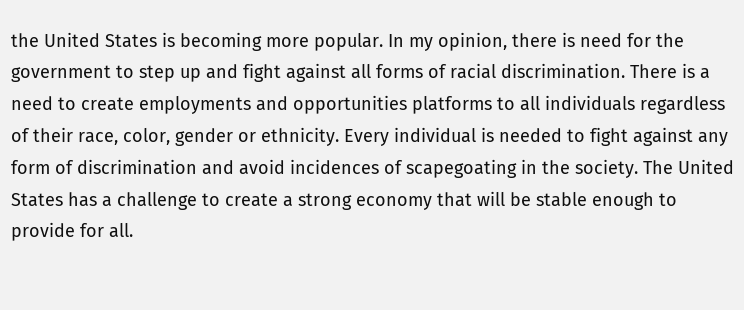the United States is becoming more popular. In my opinion, there is need for the government to step up and fight against all forms of racial discrimination. There is a need to create employments and opportunities platforms to all individuals regardless of their race, color, gender or ethnicity. Every individual is needed to fight against any form of discrimination and avoid incidences of scapegoating in the society. The United States has a challenge to create a strong economy that will be stable enough to provide for all.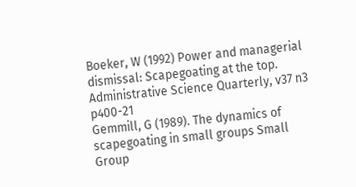Boeker, W (1992) Power and managerial dismissal: Scapegoating at the top. Administrative Science Quarterly, v37 n3 p400-21
Gemmill, G (1989). The dynamics of scapegoating in small groups Small Group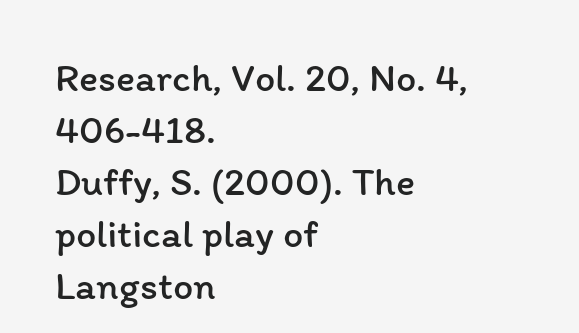Research, Vol. 20, No. 4, 406-418.
Duffy, S. (2000). The political play of Langston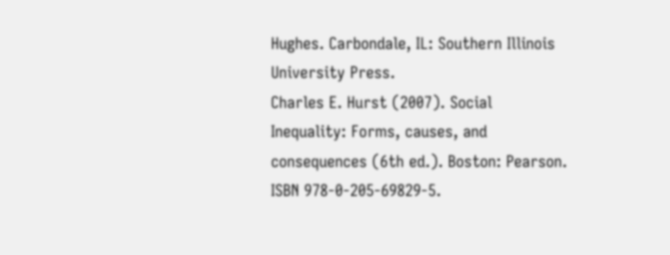Hughes. Carbondale, IL: Southern Illinois University Press.
Charles E. Hurst (2007). Social Inequality: Forms, causes, and consequences (6th ed.). Boston: Pearson. ISBN 978-0-205-69829-5.